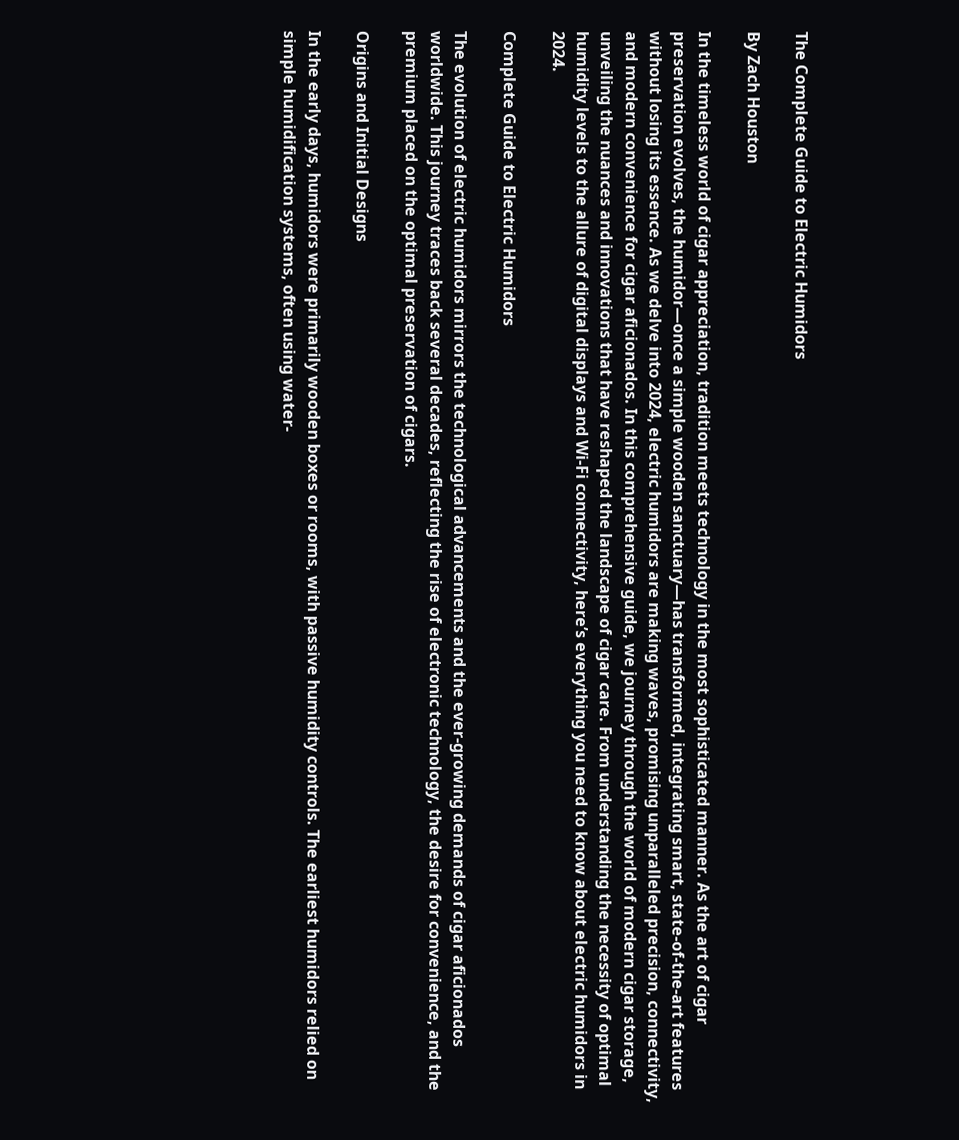The Complete Guide to Electric Humidors

By Zach Houston

In the timeless world of cigar appreciation, tradition meets technology in the most sophisticated manner. As the art of cigar preservation evolves, the humidor—once a simple wooden sanctuary—has transformed, integrating smart, state-of-the-art features without losing its essence. As we delve into 2024, electric humidors are making waves, promising unparalleled precision, connectivity, and modern convenience for cigar aficionados. In this comprehensive guide, we journey through the world of modern cigar storage, unveiling the nuances and innovations that have reshaped the landscape of cigar care. From understanding the necessity of optimal humidity levels to the allure of digital displays and Wi-Fi connectivity, here’s everything you need to know about electric humidors in 2024.

Complete Guide to Electric Humidors

The evolution of electric humidors mirrors the technological advancements and the ever-growing demands of cigar aficionados worldwide. This journey traces back several decades, reflecting the rise of electronic technology, the desire for convenience, and the premium placed on the optimal preservation of cigars.

Origins and Initial Designs

In the early days, humidors were primarily wooden boxes or rooms, with passive humidity controls. The earliest humidors relied on simple humidification systems, often using water-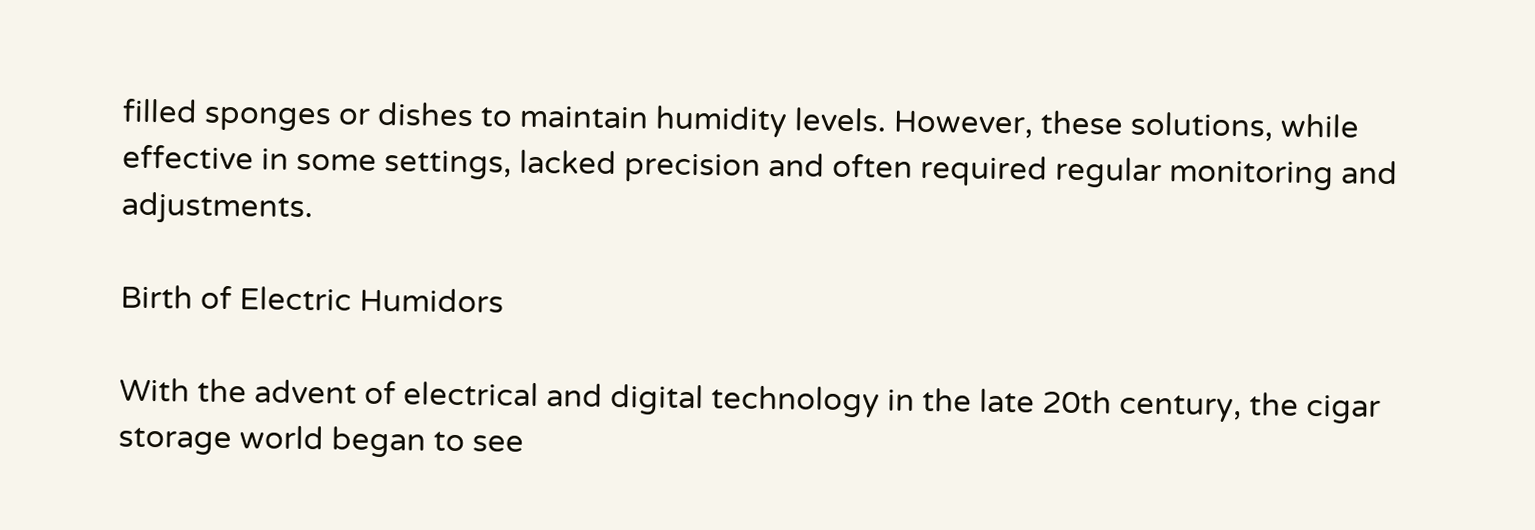filled sponges or dishes to maintain humidity levels. However, these solutions, while effective in some settings, lacked precision and often required regular monitoring and adjustments.

Birth of Electric Humidors

With the advent of electrical and digital technology in the late 20th century, the cigar storage world began to see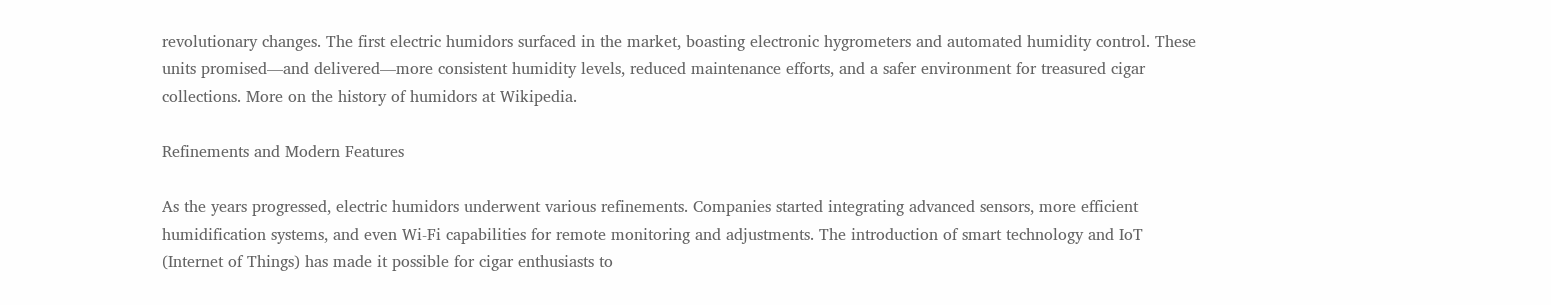revolutionary changes. The first electric humidors surfaced in the market, boasting electronic hygrometers and automated humidity control. These units promised—and delivered—more consistent humidity levels, reduced maintenance efforts, and a safer environment for treasured cigar collections. More on the history of humidors at Wikipedia.

Refinements and Modern Features

As the years progressed, electric humidors underwent various refinements. Companies started integrating advanced sensors, more efficient humidification systems, and even Wi-Fi capabilities for remote monitoring and adjustments. The introduction of smart technology and IoT (Internet of Things) has made it possible for cigar enthusiasts to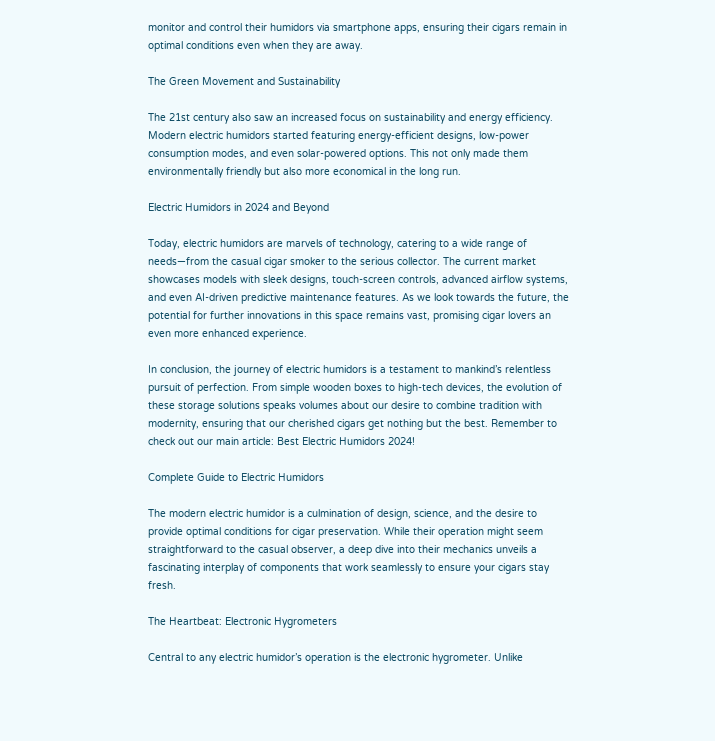monitor and control their humidors via smartphone apps, ensuring their cigars remain in optimal conditions even when they are away.

The Green Movement and Sustainability

The 21st century also saw an increased focus on sustainability and energy efficiency. Modern electric humidors started featuring energy-efficient designs, low-power consumption modes, and even solar-powered options. This not only made them environmentally friendly but also more economical in the long run.

Electric Humidors in 2024 and Beyond

Today, electric humidors are marvels of technology, catering to a wide range of needs—from the casual cigar smoker to the serious collector. The current market showcases models with sleek designs, touch-screen controls, advanced airflow systems, and even AI-driven predictive maintenance features. As we look towards the future, the potential for further innovations in this space remains vast, promising cigar lovers an even more enhanced experience.

In conclusion, the journey of electric humidors is a testament to mankind’s relentless pursuit of perfection. From simple wooden boxes to high-tech devices, the evolution of these storage solutions speaks volumes about our desire to combine tradition with modernity, ensuring that our cherished cigars get nothing but the best. Remember to check out our main article: Best Electric Humidors 2024!

Complete Guide to Electric Humidors

The modern electric humidor is a culmination of design, science, and the desire to provide optimal conditions for cigar preservation. While their operation might seem straightforward to the casual observer, a deep dive into their mechanics unveils a fascinating interplay of components that work seamlessly to ensure your cigars stay fresh.

The Heartbeat: Electronic Hygrometers

Central to any electric humidor’s operation is the electronic hygrometer. Unlike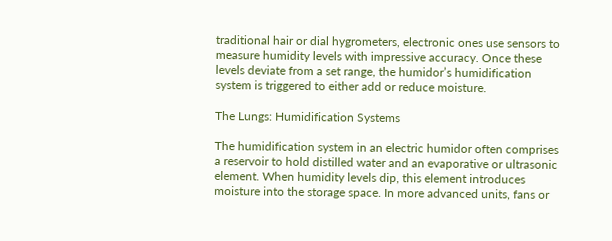traditional hair or dial hygrometers, electronic ones use sensors to measure humidity levels with impressive accuracy. Once these levels deviate from a set range, the humidor’s humidification system is triggered to either add or reduce moisture.

The Lungs: Humidification Systems

The humidification system in an electric humidor often comprises a reservoir to hold distilled water and an evaporative or ultrasonic element. When humidity levels dip, this element introduces moisture into the storage space. In more advanced units, fans or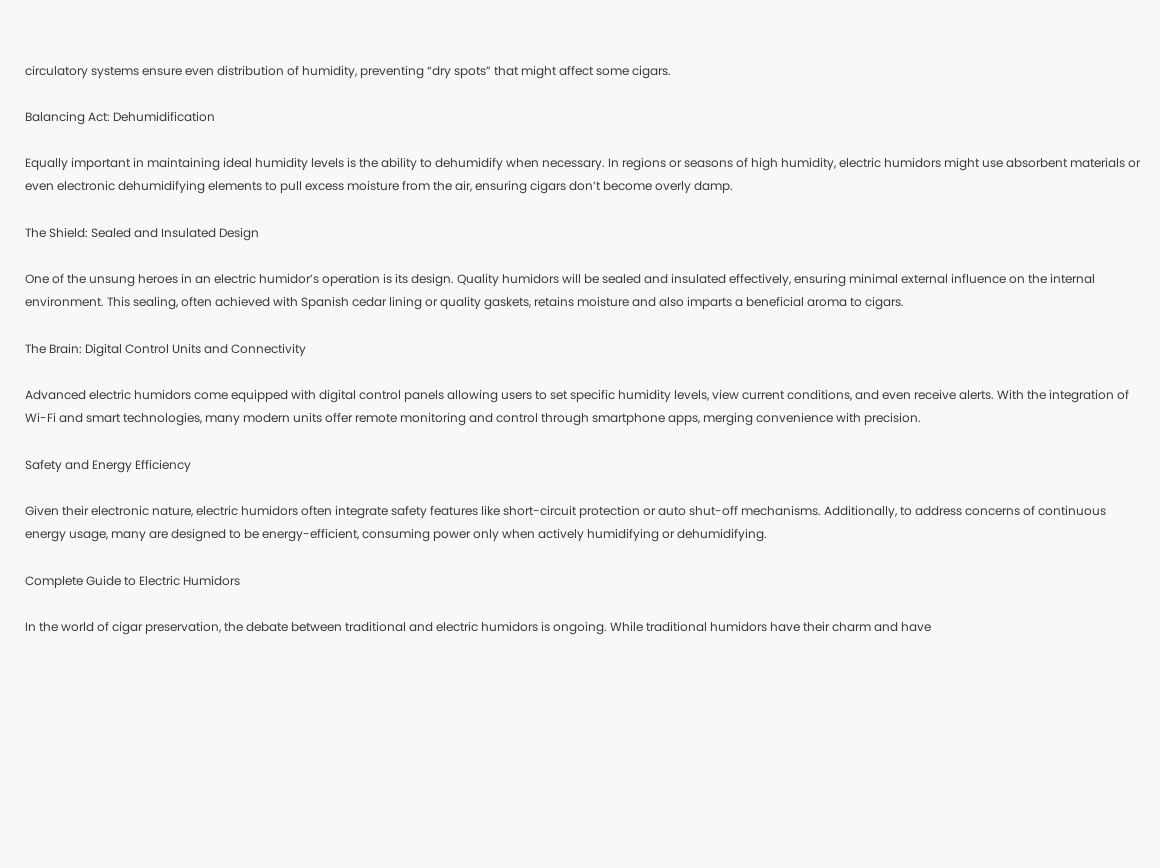circulatory systems ensure even distribution of humidity, preventing “dry spots” that might affect some cigars.

Balancing Act: Dehumidification

Equally important in maintaining ideal humidity levels is the ability to dehumidify when necessary. In regions or seasons of high humidity, electric humidors might use absorbent materials or even electronic dehumidifying elements to pull excess moisture from the air, ensuring cigars don’t become overly damp.

The Shield: Sealed and Insulated Design

One of the unsung heroes in an electric humidor’s operation is its design. Quality humidors will be sealed and insulated effectively, ensuring minimal external influence on the internal environment. This sealing, often achieved with Spanish cedar lining or quality gaskets, retains moisture and also imparts a beneficial aroma to cigars.

The Brain: Digital Control Units and Connectivity

Advanced electric humidors come equipped with digital control panels allowing users to set specific humidity levels, view current conditions, and even receive alerts. With the integration of Wi-Fi and smart technologies, many modern units offer remote monitoring and control through smartphone apps, merging convenience with precision.

Safety and Energy Efficiency

Given their electronic nature, electric humidors often integrate safety features like short-circuit protection or auto shut-off mechanisms. Additionally, to address concerns of continuous energy usage, many are designed to be energy-efficient, consuming power only when actively humidifying or dehumidifying.

Complete Guide to Electric Humidors

In the world of cigar preservation, the debate between traditional and electric humidors is ongoing. While traditional humidors have their charm and have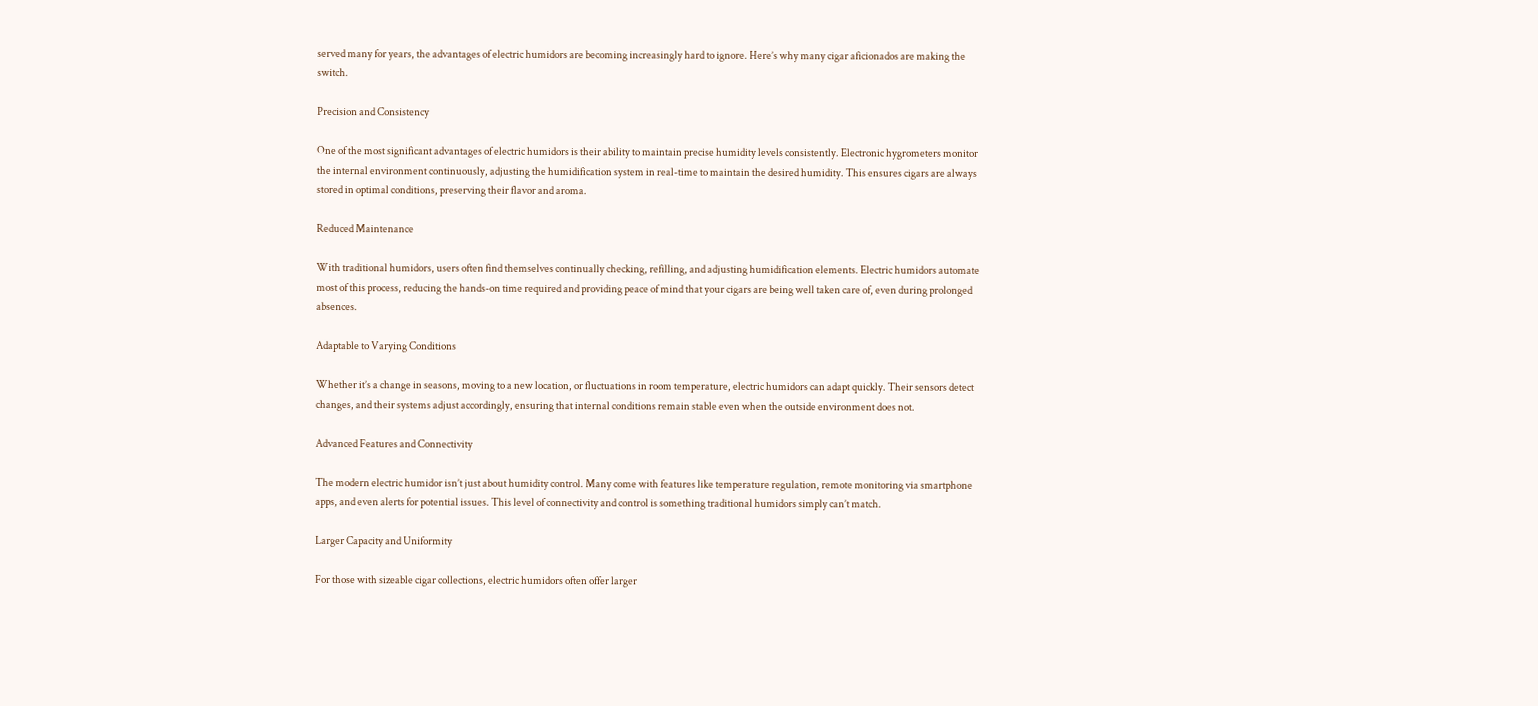served many for years, the advantages of electric humidors are becoming increasingly hard to ignore. Here’s why many cigar aficionados are making the switch.

Precision and Consistency

One of the most significant advantages of electric humidors is their ability to maintain precise humidity levels consistently. Electronic hygrometers monitor the internal environment continuously, adjusting the humidification system in real-time to maintain the desired humidity. This ensures cigars are always stored in optimal conditions, preserving their flavor and aroma.

Reduced Maintenance

With traditional humidors, users often find themselves continually checking, refilling, and adjusting humidification elements. Electric humidors automate most of this process, reducing the hands-on time required and providing peace of mind that your cigars are being well taken care of, even during prolonged absences.

Adaptable to Varying Conditions

Whether it’s a change in seasons, moving to a new location, or fluctuations in room temperature, electric humidors can adapt quickly. Their sensors detect changes, and their systems adjust accordingly, ensuring that internal conditions remain stable even when the outside environment does not.

Advanced Features and Connectivity

The modern electric humidor isn’t just about humidity control. Many come with features like temperature regulation, remote monitoring via smartphone apps, and even alerts for potential issues. This level of connectivity and control is something traditional humidors simply can’t match.

Larger Capacity and Uniformity

For those with sizeable cigar collections, electric humidors often offer larger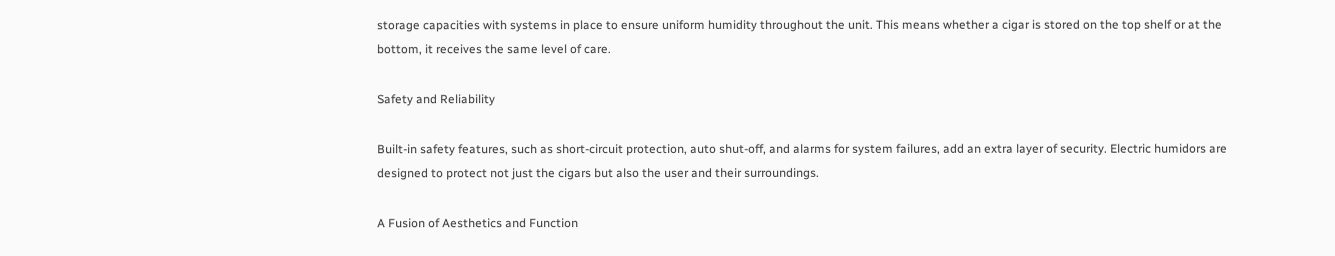storage capacities with systems in place to ensure uniform humidity throughout the unit. This means whether a cigar is stored on the top shelf or at the bottom, it receives the same level of care.

Safety and Reliability

Built-in safety features, such as short-circuit protection, auto shut-off, and alarms for system failures, add an extra layer of security. Electric humidors are designed to protect not just the cigars but also the user and their surroundings.

A Fusion of Aesthetics and Function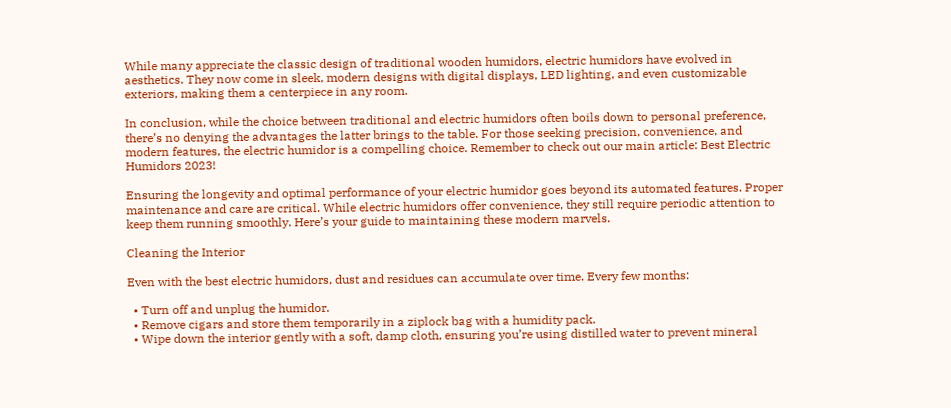While many appreciate the classic design of traditional wooden humidors, electric humidors have evolved in aesthetics. They now come in sleek, modern designs with digital displays, LED lighting, and even customizable exteriors, making them a centerpiece in any room.

In conclusion, while the choice between traditional and electric humidors often boils down to personal preference, there’s no denying the advantages the latter brings to the table. For those seeking precision, convenience, and modern features, the electric humidor is a compelling choice. Remember to check out our main article: Best Electric Humidors 2023!

Ensuring the longevity and optimal performance of your electric humidor goes beyond its automated features. Proper maintenance and care are critical. While electric humidors offer convenience, they still require periodic attention to keep them running smoothly. Here’s your guide to maintaining these modern marvels.

Cleaning the Interior

Even with the best electric humidors, dust and residues can accumulate over time. Every few months:

  • Turn off and unplug the humidor.
  • Remove cigars and store them temporarily in a ziplock bag with a humidity pack.
  • Wipe down the interior gently with a soft, damp cloth, ensuring you’re using distilled water to prevent mineral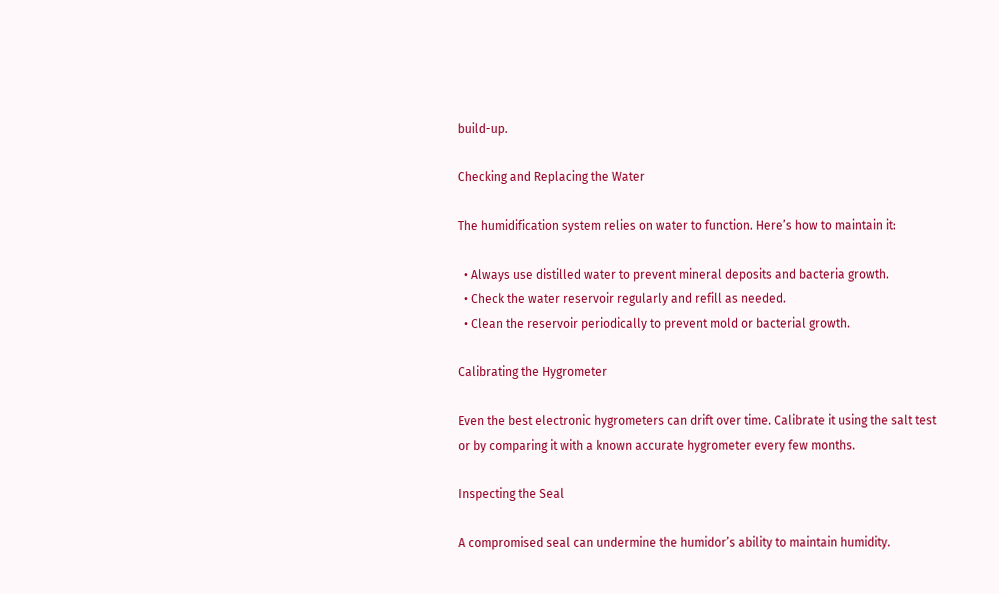build-up.

Checking and Replacing the Water

The humidification system relies on water to function. Here’s how to maintain it:

  • Always use distilled water to prevent mineral deposits and bacteria growth.
  • Check the water reservoir regularly and refill as needed.
  • Clean the reservoir periodically to prevent mold or bacterial growth.

Calibrating the Hygrometer

Even the best electronic hygrometers can drift over time. Calibrate it using the salt test or by comparing it with a known accurate hygrometer every few months.

Inspecting the Seal

A compromised seal can undermine the humidor’s ability to maintain humidity.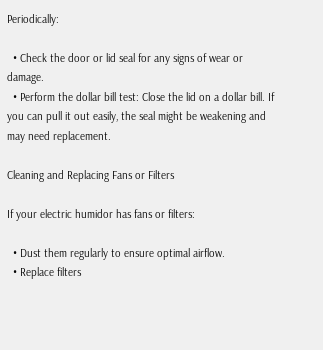Periodically:

  • Check the door or lid seal for any signs of wear or damage.
  • Perform the dollar bill test: Close the lid on a dollar bill. If you can pull it out easily, the seal might be weakening and may need replacement.

Cleaning and Replacing Fans or Filters

If your electric humidor has fans or filters:

  • Dust them regularly to ensure optimal airflow.
  • Replace filters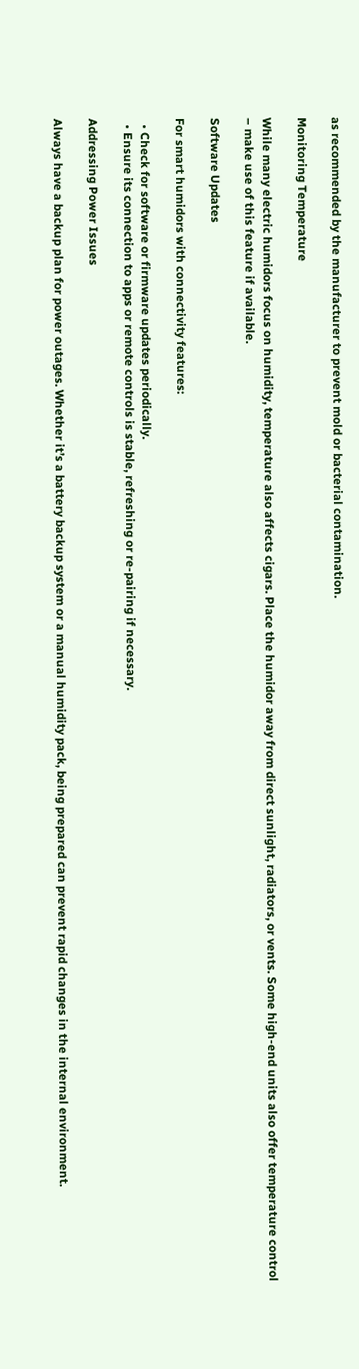as recommended by the manufacturer to prevent mold or bacterial contamination.

Monitoring Temperature

While many electric humidors focus on humidity, temperature also affects cigars. Place the humidor away from direct sunlight, radiators, or vents. Some high-end units also offer temperature control – make use of this feature if available.

Software Updates

For smart humidors with connectivity features:

  • Check for software or firmware updates periodically.
  • Ensure its connection to apps or remote controls is stable, refreshing or re-pairing if necessary.

Addressing Power Issues

Always have a backup plan for power outages. Whether it’s a battery backup system or a manual humidity pack, being prepared can prevent rapid changes in the internal environment.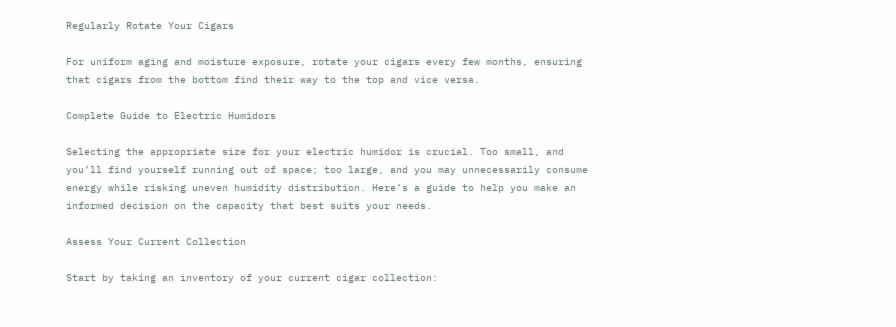Regularly Rotate Your Cigars

For uniform aging and moisture exposure, rotate your cigars every few months, ensuring that cigars from the bottom find their way to the top and vice versa.

Complete Guide to Electric Humidors

Selecting the appropriate size for your electric humidor is crucial. Too small, and you’ll find yourself running out of space; too large, and you may unnecessarily consume energy while risking uneven humidity distribution. Here’s a guide to help you make an informed decision on the capacity that best suits your needs.

Assess Your Current Collection

Start by taking an inventory of your current cigar collection: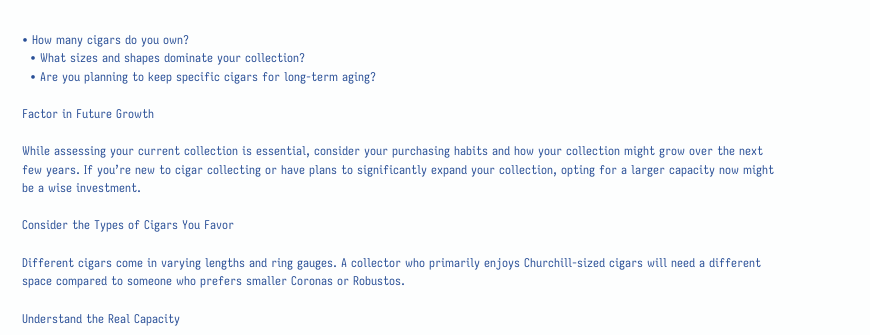• How many cigars do you own?
  • What sizes and shapes dominate your collection?
  • Are you planning to keep specific cigars for long-term aging?

Factor in Future Growth

While assessing your current collection is essential, consider your purchasing habits and how your collection might grow over the next few years. If you’re new to cigar collecting or have plans to significantly expand your collection, opting for a larger capacity now might be a wise investment.

Consider the Types of Cigars You Favor

Different cigars come in varying lengths and ring gauges. A collector who primarily enjoys Churchill-sized cigars will need a different space compared to someone who prefers smaller Coronas or Robustos.

Understand the Real Capacity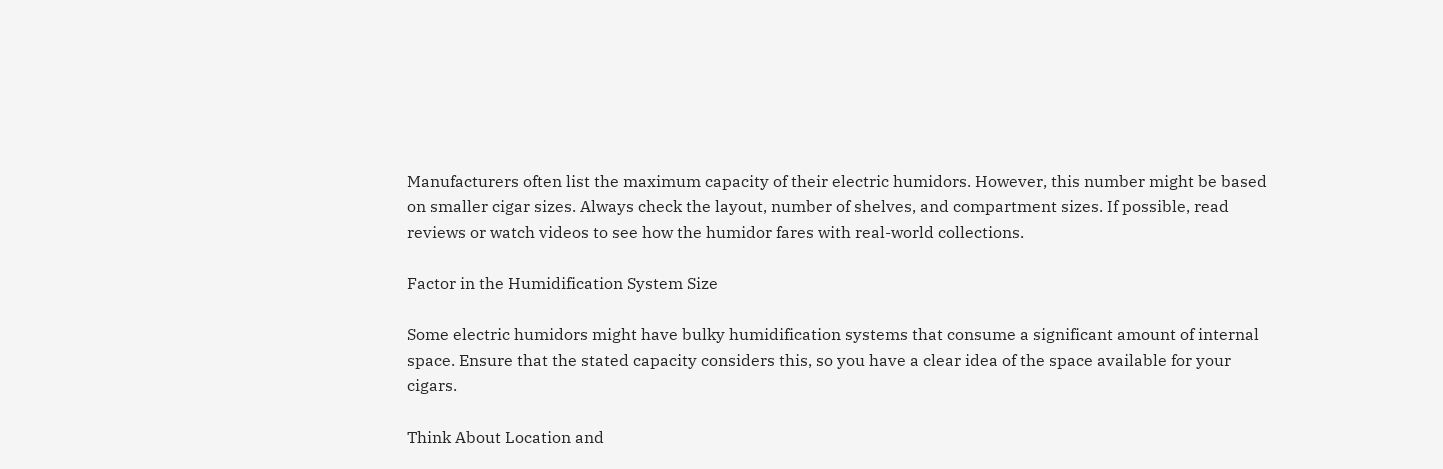Manufacturers often list the maximum capacity of their electric humidors. However, this number might be based on smaller cigar sizes. Always check the layout, number of shelves, and compartment sizes. If possible, read reviews or watch videos to see how the humidor fares with real-world collections.

Factor in the Humidification System Size

Some electric humidors might have bulky humidification systems that consume a significant amount of internal space. Ensure that the stated capacity considers this, so you have a clear idea of the space available for your cigars.

Think About Location and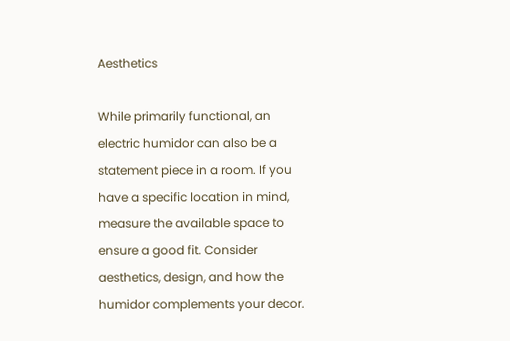Aesthetics

While primarily functional, an electric humidor can also be a statement piece in a room. If you have a specific location in mind, measure the available space to ensure a good fit. Consider aesthetics, design, and how the humidor complements your decor.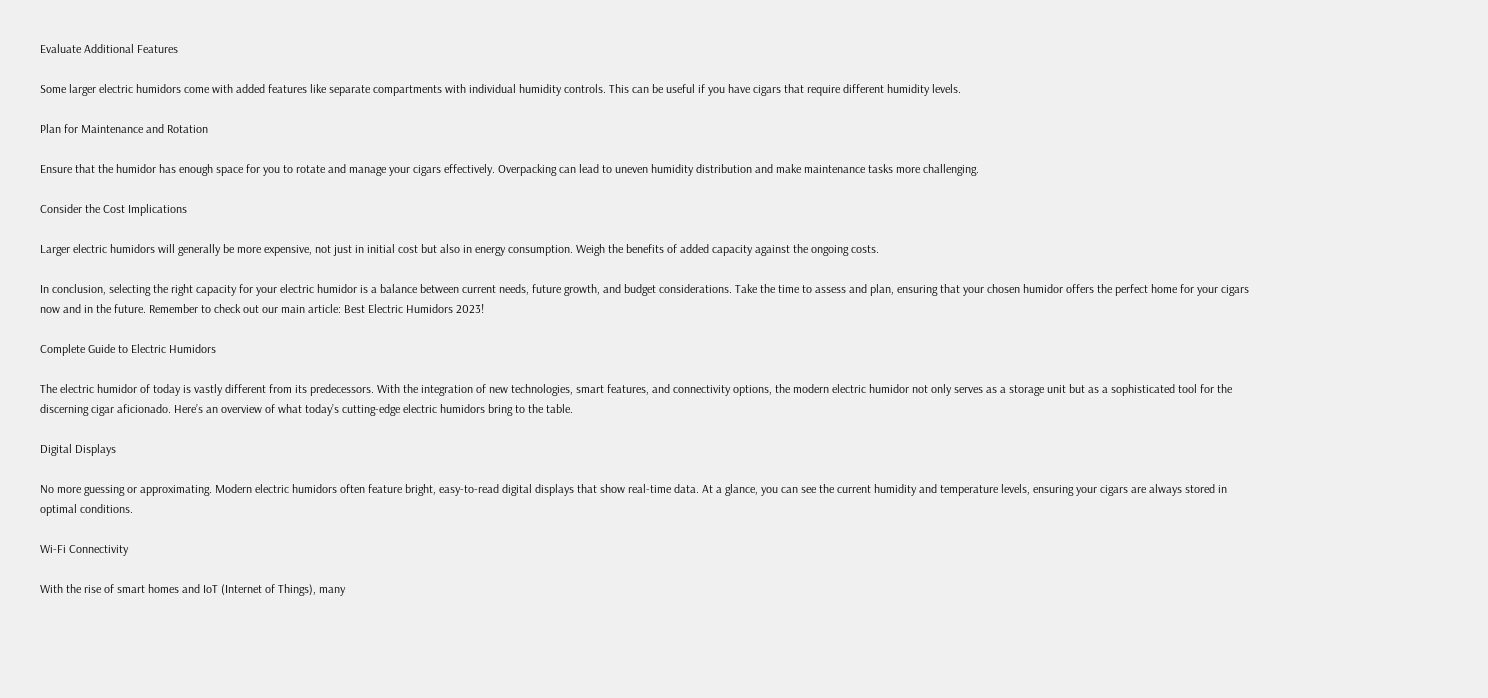Evaluate Additional Features

Some larger electric humidors come with added features like separate compartments with individual humidity controls. This can be useful if you have cigars that require different humidity levels.

Plan for Maintenance and Rotation

Ensure that the humidor has enough space for you to rotate and manage your cigars effectively. Overpacking can lead to uneven humidity distribution and make maintenance tasks more challenging.

Consider the Cost Implications

Larger electric humidors will generally be more expensive, not just in initial cost but also in energy consumption. Weigh the benefits of added capacity against the ongoing costs.

In conclusion, selecting the right capacity for your electric humidor is a balance between current needs, future growth, and budget considerations. Take the time to assess and plan, ensuring that your chosen humidor offers the perfect home for your cigars now and in the future. Remember to check out our main article: Best Electric Humidors 2023!

Complete Guide to Electric Humidors

The electric humidor of today is vastly different from its predecessors. With the integration of new technologies, smart features, and connectivity options, the modern electric humidor not only serves as a storage unit but as a sophisticated tool for the discerning cigar aficionado. Here’s an overview of what today’s cutting-edge electric humidors bring to the table.

Digital Displays

No more guessing or approximating. Modern electric humidors often feature bright, easy-to-read digital displays that show real-time data. At a glance, you can see the current humidity and temperature levels, ensuring your cigars are always stored in optimal conditions.

Wi-Fi Connectivity

With the rise of smart homes and IoT (Internet of Things), many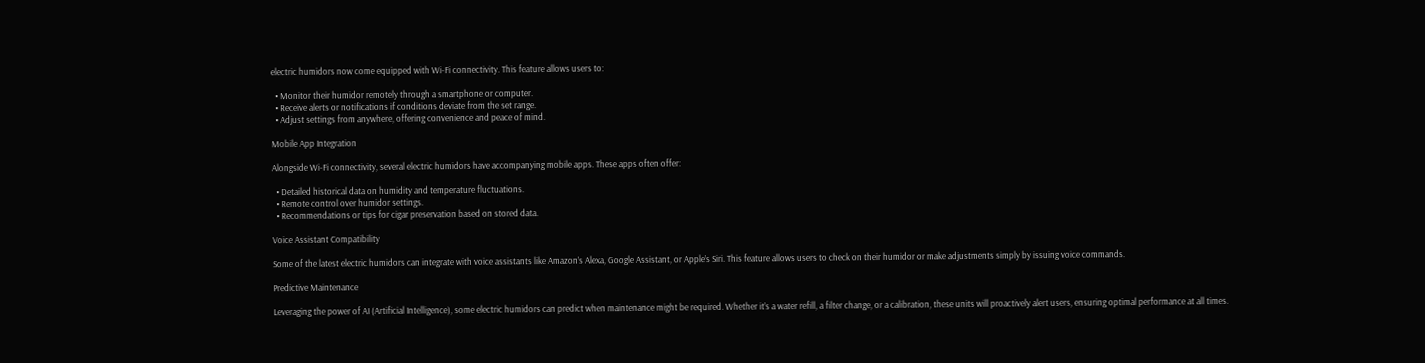electric humidors now come equipped with Wi-Fi connectivity. This feature allows users to:

  • Monitor their humidor remotely through a smartphone or computer.
  • Receive alerts or notifications if conditions deviate from the set range.
  • Adjust settings from anywhere, offering convenience and peace of mind.

Mobile App Integration

Alongside Wi-Fi connectivity, several electric humidors have accompanying mobile apps. These apps often offer:

  • Detailed historical data on humidity and temperature fluctuations.
  • Remote control over humidor settings.
  • Recommendations or tips for cigar preservation based on stored data.

Voice Assistant Compatibility

Some of the latest electric humidors can integrate with voice assistants like Amazon’s Alexa, Google Assistant, or Apple’s Siri. This feature allows users to check on their humidor or make adjustments simply by issuing voice commands.

Predictive Maintenance

Leveraging the power of AI (Artificial Intelligence), some electric humidors can predict when maintenance might be required. Whether it’s a water refill, a filter change, or a calibration, these units will proactively alert users, ensuring optimal performance at all times.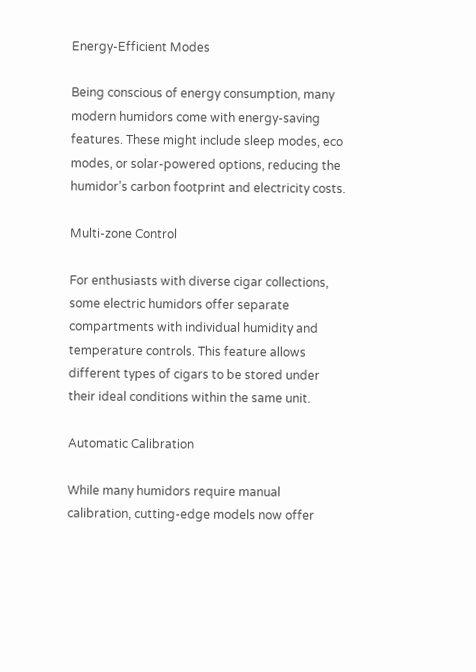Energy-Efficient Modes

Being conscious of energy consumption, many modern humidors come with energy-saving features. These might include sleep modes, eco modes, or solar-powered options, reducing the humidor’s carbon footprint and electricity costs.

Multi-zone Control

For enthusiasts with diverse cigar collections, some electric humidors offer separate compartments with individual humidity and temperature controls. This feature allows different types of cigars to be stored under their ideal conditions within the same unit.

Automatic Calibration

While many humidors require manual calibration, cutting-edge models now offer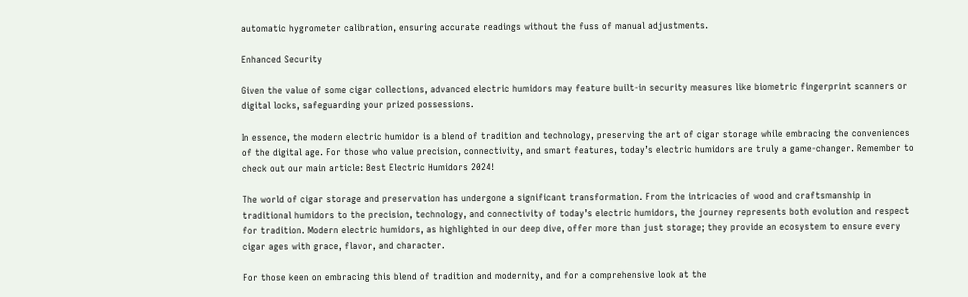automatic hygrometer calibration, ensuring accurate readings without the fuss of manual adjustments.

Enhanced Security

Given the value of some cigar collections, advanced electric humidors may feature built-in security measures like biometric fingerprint scanners or digital locks, safeguarding your prized possessions.

In essence, the modern electric humidor is a blend of tradition and technology, preserving the art of cigar storage while embracing the conveniences of the digital age. For those who value precision, connectivity, and smart features, today’s electric humidors are truly a game-changer. Remember to check out our main article: Best Electric Humidors 2024!

The world of cigar storage and preservation has undergone a significant transformation. From the intricacies of wood and craftsmanship in traditional humidors to the precision, technology, and connectivity of today’s electric humidors, the journey represents both evolution and respect for tradition. Modern electric humidors, as highlighted in our deep dive, offer more than just storage; they provide an ecosystem to ensure every cigar ages with grace, flavor, and character.

For those keen on embracing this blend of tradition and modernity, and for a comprehensive look at the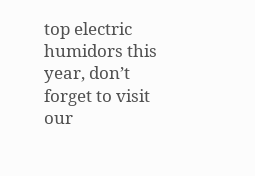top electric humidors this year, don’t forget to visit our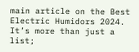main article on the Best Electric Humidors 2024. It’s more than just a list;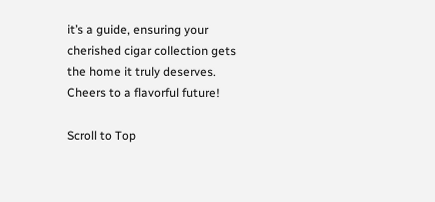it’s a guide, ensuring your cherished cigar collection gets the home it truly deserves. Cheers to a flavorful future!

Scroll to Top